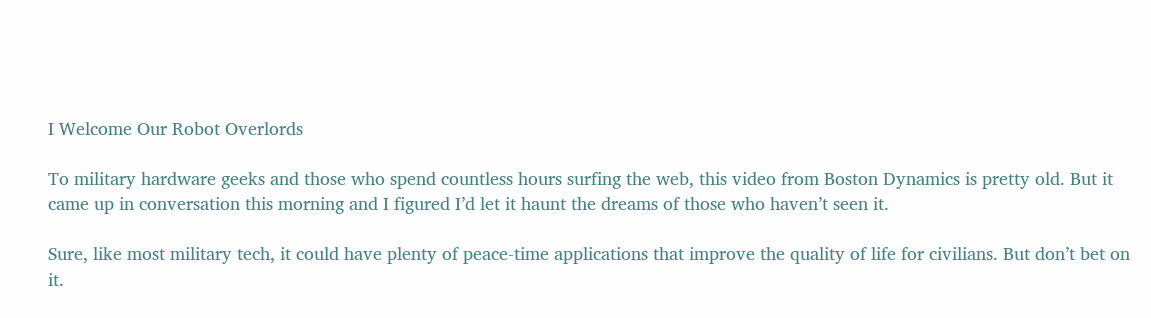I Welcome Our Robot Overlords

To military hardware geeks and those who spend countless hours surfing the web, this video from Boston Dynamics is pretty old. But it came up in conversation this morning and I figured I’d let it haunt the dreams of those who haven’t seen it.

Sure, like most military tech, it could have plenty of peace-time applications that improve the quality of life for civilians. But don’t bet on it.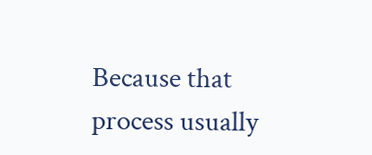Because that process usually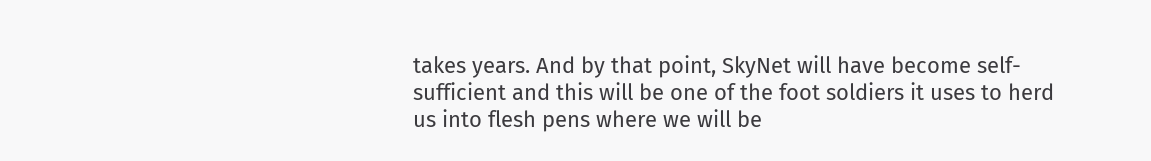takes years. And by that point, SkyNet will have become self-sufficient and this will be one of the foot soldiers it uses to herd us into flesh pens where we will be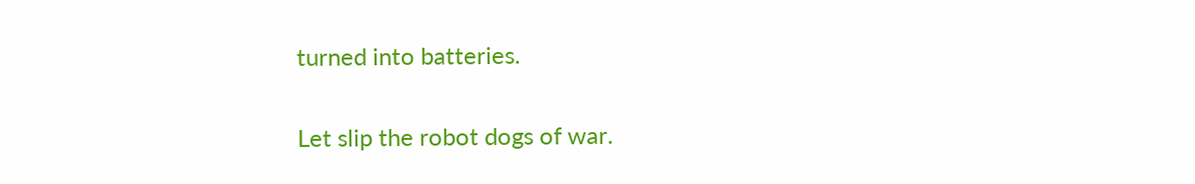turned into batteries.

Let slip the robot dogs of war.